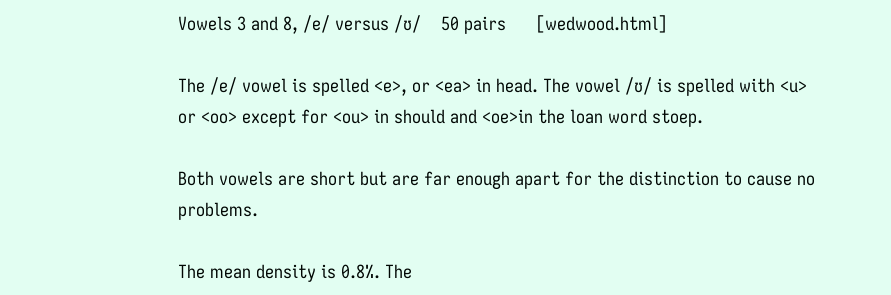Vowels 3 and 8, /e/ versus /ʊ/    50 pairs      [wedwood.html]

The /e/ vowel is spelled <e>, or <ea> in head. The vowel /ʊ/ is spelled with <u> or <oo> except for <ou> in should and <oe>in the loan word stoep.

Both vowels are short but are far enough apart for the distinction to cause no problems.

The mean density is 0.8%. The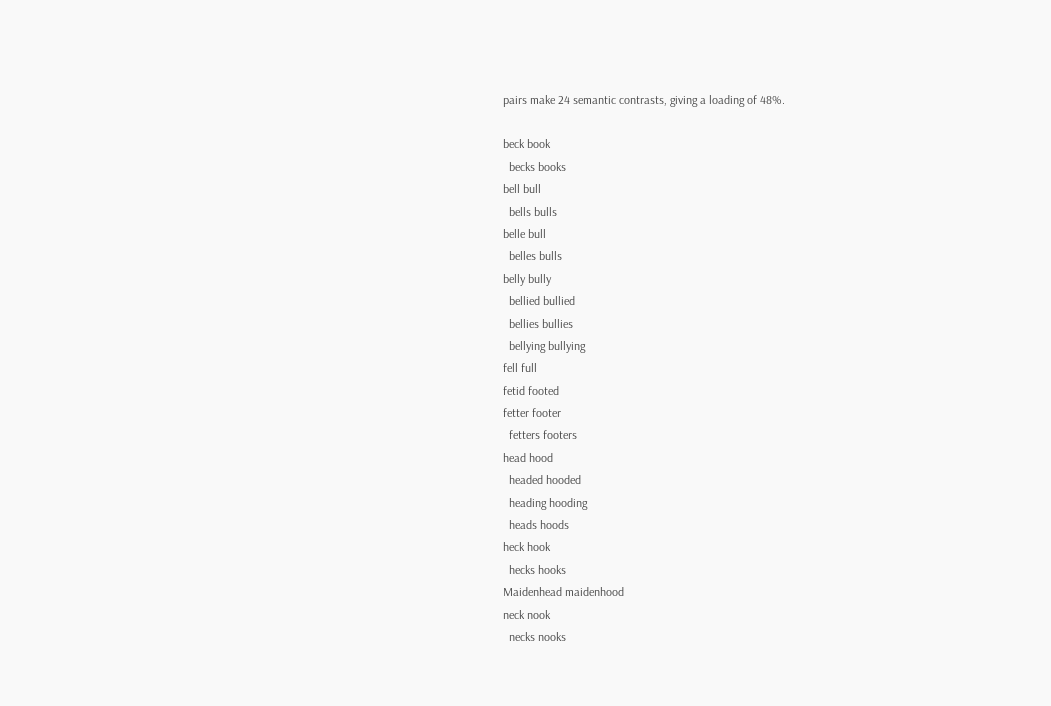pairs make 24 semantic contrasts, giving a loading of 48%.

beck book
  becks books
bell bull
  bells bulls
belle bull
  belles bulls
belly bully
  bellied bullied
  bellies bullies
  bellying bullying
fell full
fetid footed
fetter footer
  fetters footers
head hood
  headed hooded
  heading hooding
  heads hoods
heck hook
  hecks hooks
Maidenhead maidenhood
neck nook
  necks nooks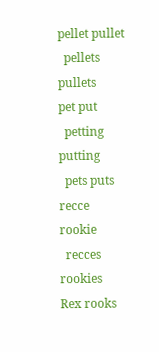pellet pullet
  pellets pullets
pet put
  petting putting
  pets puts
recce rookie
  recces rookies
Rex rooks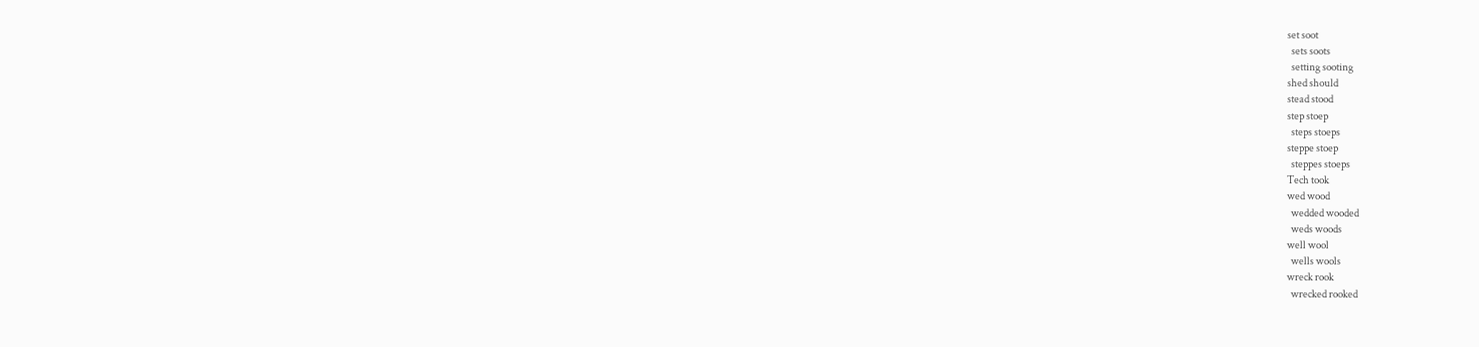set soot
  sets soots
  setting sooting
shed should
stead stood
step stoep
  steps stoeps
steppe stoep
  steppes stoeps
Tech took
wed wood
  wedded wooded
  weds woods
well wool
  wells wools
wreck rook
  wrecked rooked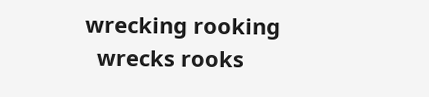wrecking rooking
  wrecks rooks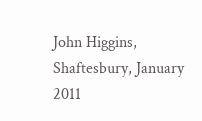John Higgins, Shaftesbury, January 2011